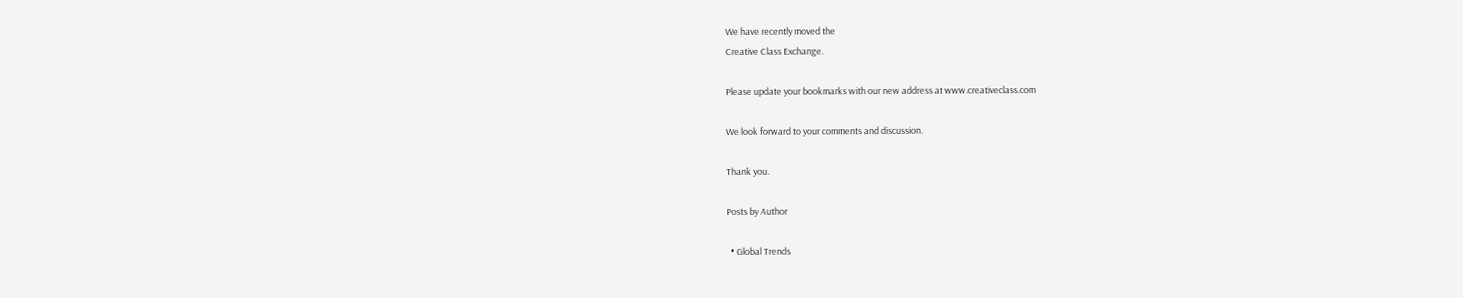We have recently moved the
Creative Class Exchange.

Please update your bookmarks with our new address at www.creativeclass.com

We look forward to your comments and discussion.

Thank you.

Posts by Author

  • Global Trends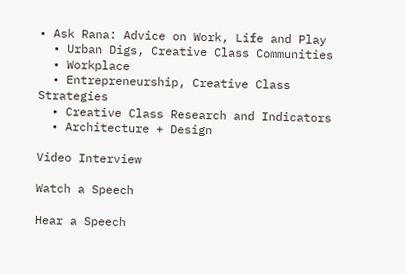• Ask Rana: Advice on Work, Life and Play
  • Urban Digs, Creative Class Communities
  • Workplace
  • Entrepreneurship, Creative Class Strategies
  • Creative Class Research and Indicators
  • Architecture + Design

Video Interview

Watch a Speech

Hear a Speech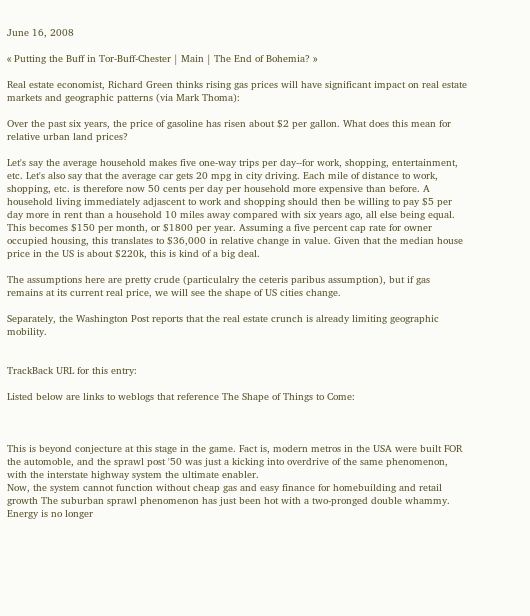June 16, 2008

« Putting the Buff in Tor-Buff-Chester | Main | The End of Bohemia? »

Real estate economist, Richard Green thinks rising gas prices will have significant impact on real estate markets and geographic patterns (via Mark Thoma):

Over the past six years, the price of gasoline has risen about $2 per gallon. What does this mean for relative urban land prices?

Let's say the average household makes five one-way trips per day--for work, shopping, entertainment, etc. Let's also say that the average car gets 20 mpg in city driving. Each mile of distance to work, shopping, etc. is therefore now 50 cents per day per household more expensive than before. A household living immediately adjascent to work and shopping should then be willing to pay $5 per day more in rent than a household 10 miles away compared with six years ago, all else being equal. This becomes $150 per month, or $1800 per year. Assuming a five percent cap rate for owner occupied housing, this translates to $36,000 in relative change in value. Given that the median house price in the US is about $220k, this is kind of a big deal.

The assumptions here are pretty crude (particulalry the ceteris paribus assumption), but if gas remains at its current real price, we will see the shape of US cities change.

Separately, the Washington Post reports that the real estate crunch is already limiting geographic mobility.


TrackBack URL for this entry:

Listed below are links to weblogs that reference The Shape of Things to Come:



This is beyond conjecture at this stage in the game. Fact is, modern metros in the USA were built FOR the automoble, and the sprawl post '50 was just a kicking into overdrive of the same phenomenon, with the interstate highway system the ultimate enabler.
Now, the system cannot function without cheap gas and easy finance for homebuilding and retail growth The suburban sprawl phenomenon has just been hot with a two-pronged double whammy.
Energy is no longer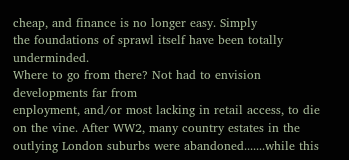cheap, and finance is no longer easy. Simply
the foundations of sprawl itself have been totally underminded.
Where to go from there? Not had to envision developments far from
enployment, and/or most lacking in retail access, to die on the vine. After WW2, many country estates in the outlying London suburbs were abandoned.......while this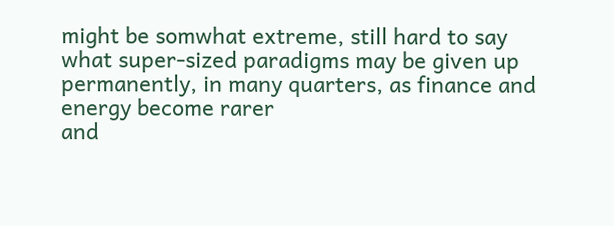might be somwhat extreme, still hard to say what super-sized paradigms may be given up permanently, in many quarters, as finance and energy become rarer
and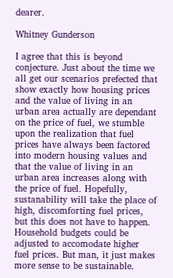dearer.

Whitney Gunderson

I agree that this is beyond conjecture. Just about the time we all get our scenarios prefected that show exactly how housing prices and the value of living in an urban area actually are dependant on the price of fuel, we stumble upon the realization that fuel prices have always been factored into modern housing values and that the value of living in an urban area increases along with the price of fuel. Hopefully, sustanability will take the place of high, discomforting fuel prices, but this does not have to happen. Household budgets could be adjusted to accomodate higher fuel prices. But man, it just makes more sense to be sustainable.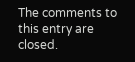The comments to this entry are closed.